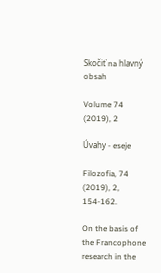Skočiť na hlavný obsah

Volume 74 (2019), 2

Úvahy - eseje

Filozofia, 74 (2019), 2, 154-162.

On the basis of the Francophone research in the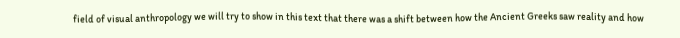field of visual anthropology we will try to show in this text that there was a shift between how the Ancient Greeks saw reality and how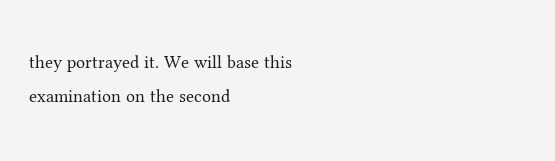they portrayed it. We will base this examination on the second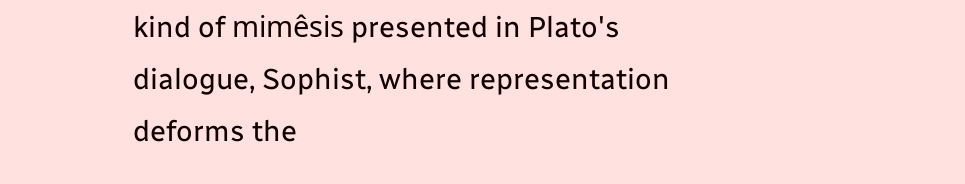kind of mimêsis presented in Plato's dialogue, Sophist, where representation deforms the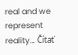real and we represent reality… Čítať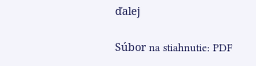ďalej

Súbor na stiahnutie: PDF